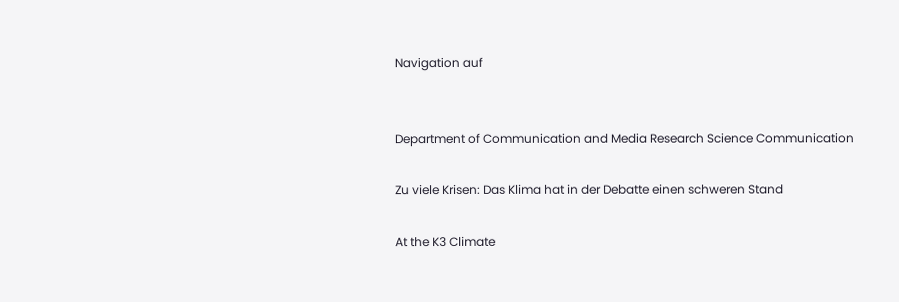Navigation auf


Department of Communication and Media Research Science Communication

Zu viele Krisen: Das Klima hat in der Debatte einen schweren Stand

At the K3 Climate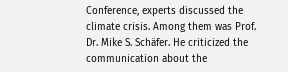Conference, experts discussed the climate crisis. Among them was Prof. Dr. Mike S. Schäfer. He criticized the communication about the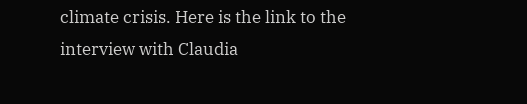climate crisis. Here is the link to the interview with Claudia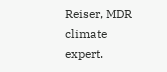Reiser, MDR climate expert.